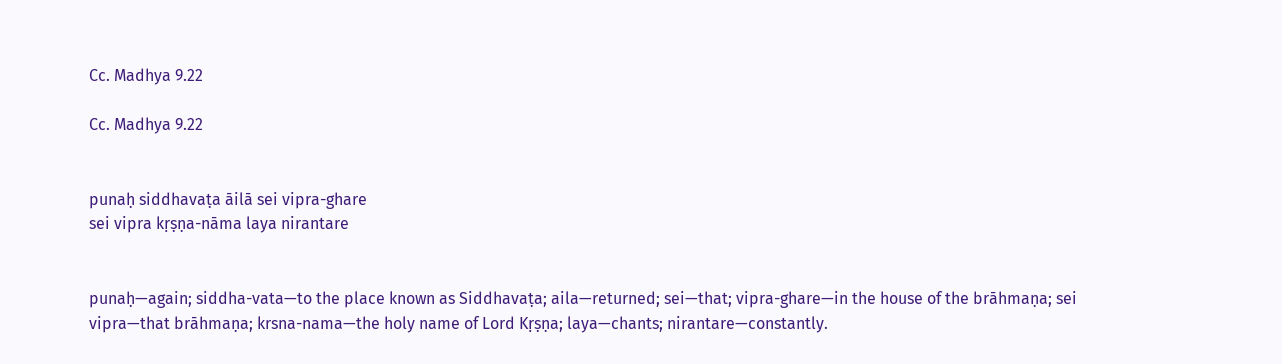Cc. Madhya 9.22

Cc. Madhya 9.22


punaḥ siddhavaṭa āilā sei vipra-ghare
sei vipra kṛṣṇa-nāma laya nirantare


punaḥ—again; siddha-vata—to the place known as Siddhavaṭa; aila—returned; sei—that; vipra-ghare—in the house of the brāhmaṇa; sei vipra—that brāhmaṇa; krsna-nama—the holy name of Lord Kṛṣṇa; laya—chants; nirantare—constantly.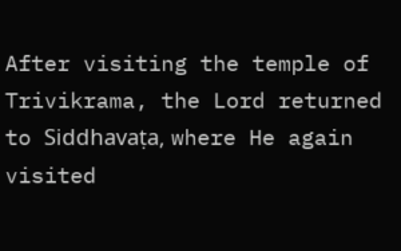After visiting the temple of Trivikrama, the Lord returned to Siddhavaṭa, where He again visited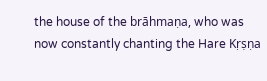the house of the brāhmaṇa, who was now constantly chanting the Hare Kṛṣṇa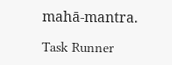mahā-mantra.

Task Runner